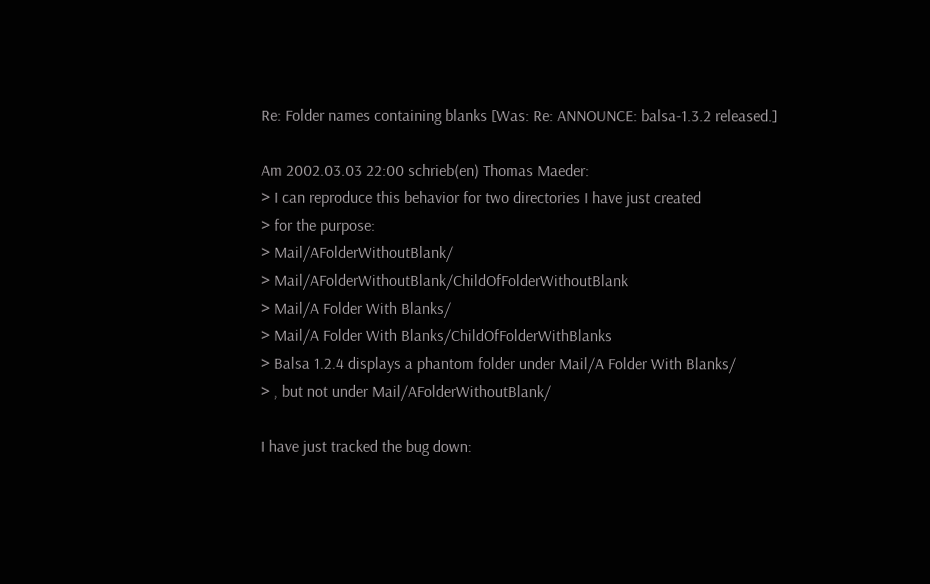Re: Folder names containing blanks [Was: Re: ANNOUNCE: balsa-1.3.2 released.]

Am 2002.03.03 22:00 schrieb(en) Thomas Maeder:
> I can reproduce this behavior for two directories I have just created
> for the purpose:
> Mail/AFolderWithoutBlank/
> Mail/AFolderWithoutBlank/ChildOfFolderWithoutBlank
> Mail/A Folder With Blanks/
> Mail/A Folder With Blanks/ChildOfFolderWithBlanks
> Balsa 1.2.4 displays a phantom folder under Mail/A Folder With Blanks/
> , but not under Mail/AFolderWithoutBlank/

I have just tracked the bug down: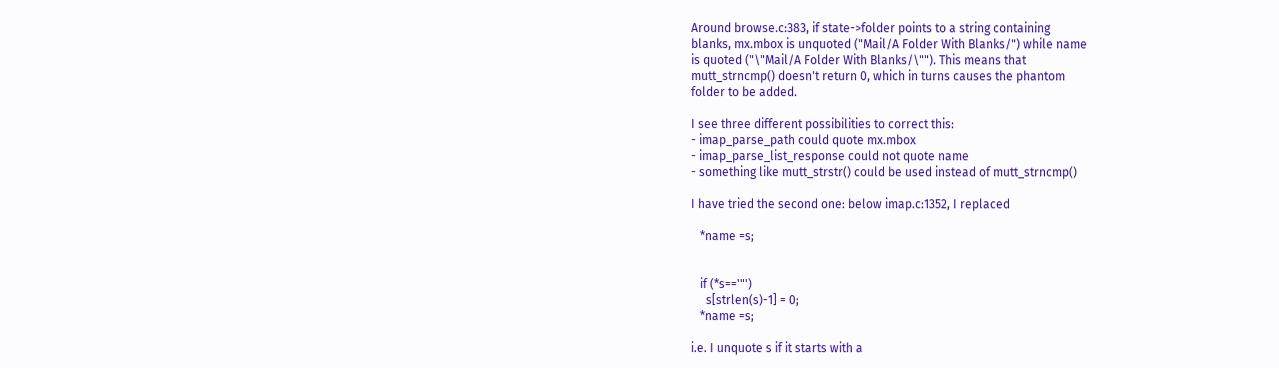Around browse.c:383, if state->folder points to a string containing
blanks, mx.mbox is unquoted ("Mail/A Folder With Blanks/") while name
is quoted ("\"Mail/A Folder With Blanks/\""). This means that
mutt_strncmp() doesn't return 0, which in turns causes the phantom
folder to be added.

I see three different possibilities to correct this:
- imap_parse_path could quote mx.mbox
- imap_parse_list_response could not quote name
- something like mutt_strstr() could be used instead of mutt_strncmp()

I have tried the second one: below imap.c:1352, I replaced

   *name =s;


   if (*s=='"')
     s[strlen(s)-1] = 0;
   *name =s;

i.e. I unquote s if it starts with a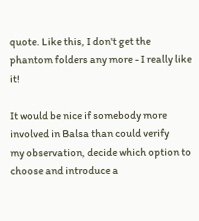quote. Like this, I don't get the
phantom folders any more - I really like it!

It would be nice if somebody more involved in Balsa than could verify
my observation, decide which option to choose and introduce a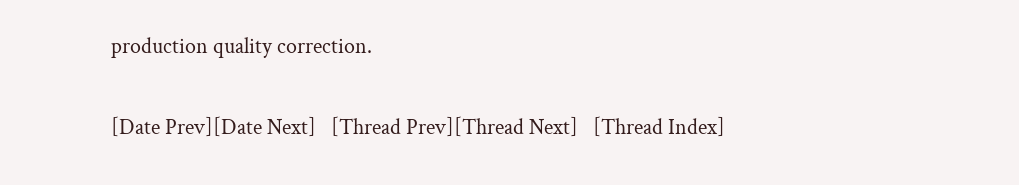production quality correction.

[Date Prev][Date Next]   [Thread Prev][Thread Next]   [Thread Index]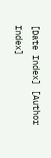[Date Index] [Author Index]